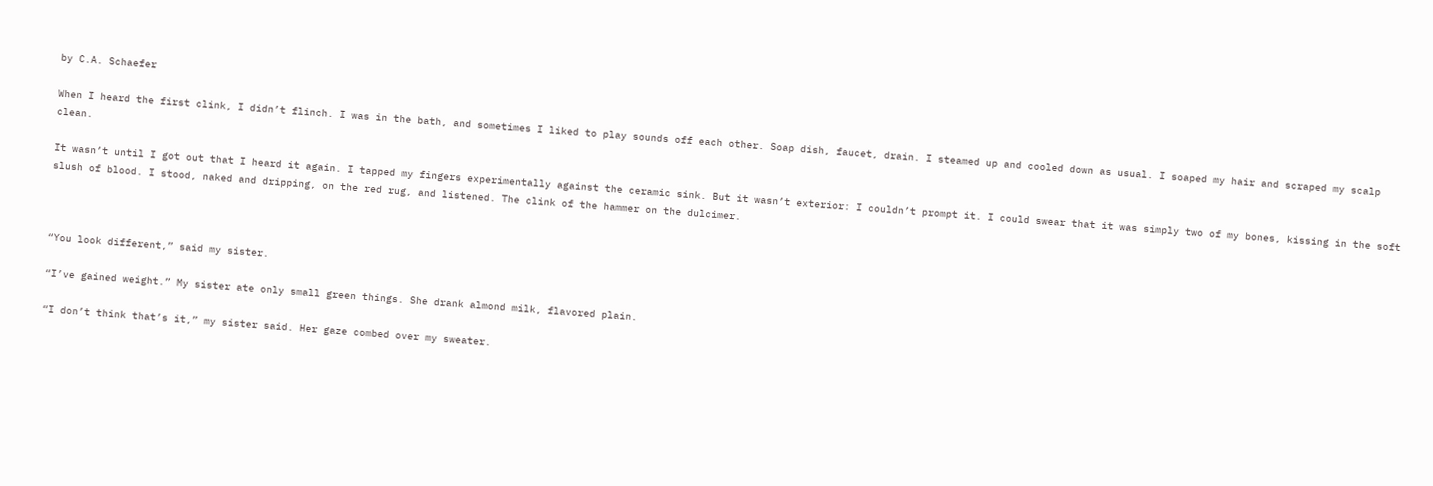by C.A. Schaefer

When I heard the first clink, I didn’t flinch. I was in the bath, and sometimes I liked to play sounds off each other. Soap dish, faucet, drain. I steamed up and cooled down as usual. I soaped my hair and scraped my scalp clean.

It wasn’t until I got out that I heard it again. I tapped my fingers experimentally against the ceramic sink. But it wasn’t exterior: I couldn’t prompt it. I could swear that it was simply two of my bones, kissing in the soft slush of blood. I stood, naked and dripping, on the red rug, and listened. The clink of the hammer on the dulcimer.



“You look different,” said my sister.

“I’ve gained weight.” My sister ate only small green things. She drank almond milk, flavored plain.

“I don’t think that’s it,” my sister said. Her gaze combed over my sweater.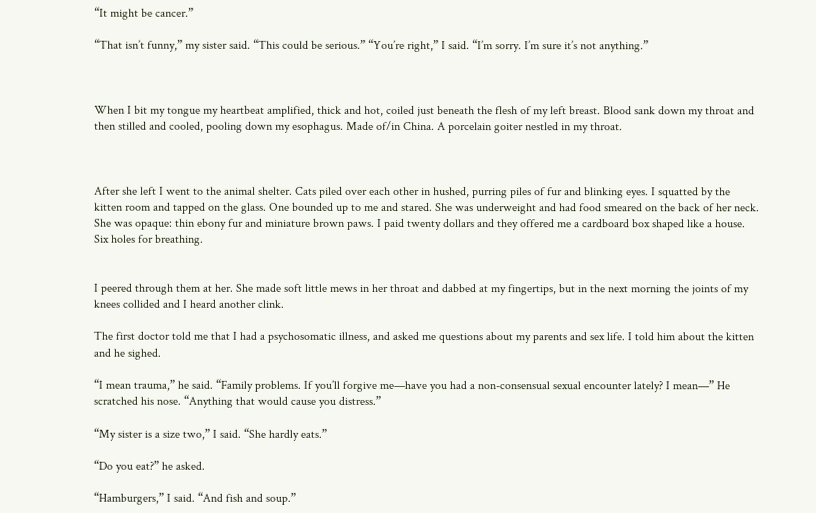“It might be cancer.”

“That isn’t funny,” my sister said. “This could be serious.” “You’re right,” I said. “I’m sorry. I’m sure it’s not anything.”



When I bit my tongue my heartbeat amplified, thick and hot, coiled just beneath the flesh of my left breast. Blood sank down my throat and then stilled and cooled, pooling down my esophagus. Made of/in China. A porcelain goiter nestled in my throat.



After she left I went to the animal shelter. Cats piled over each other in hushed, purring piles of fur and blinking eyes. I squatted by the kitten room and tapped on the glass. One bounded up to me and stared. She was underweight and had food smeared on the back of her neck. She was opaque: thin ebony fur and miniature brown paws. I paid twenty dollars and they offered me a cardboard box shaped like a house. Six holes for breathing.


I peered through them at her. She made soft little mews in her throat and dabbed at my fingertips, but in the next morning the joints of my knees collided and I heard another clink.

The first doctor told me that I had a psychosomatic illness, and asked me questions about my parents and sex life. I told him about the kitten and he sighed.

“I mean trauma,” he said. “Family problems. If you’ll forgive me—have you had a non-consensual sexual encounter lately? I mean—” He scratched his nose. “Anything that would cause you distress.”

“My sister is a size two,” I said. “She hardly eats.”

“Do you eat?” he asked.

“Hamburgers,” I said. “And fish and soup.”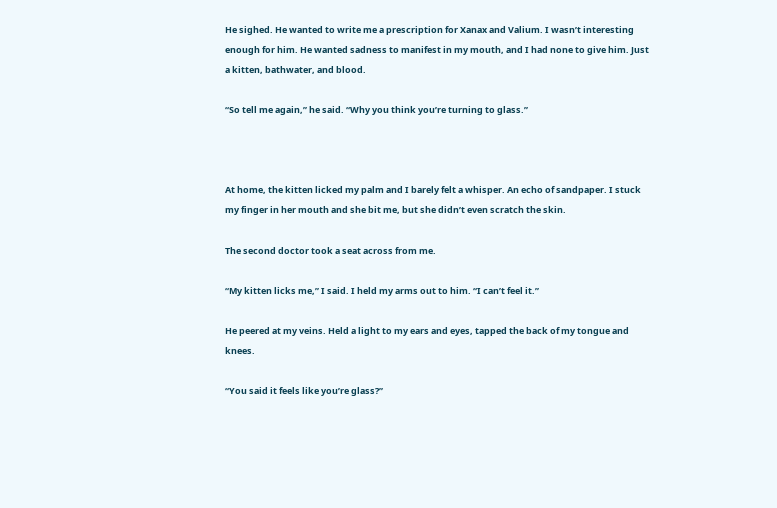He sighed. He wanted to write me a prescription for Xanax and Valium. I wasn’t interesting enough for him. He wanted sadness to manifest in my mouth, and I had none to give him. Just a kitten, bathwater, and blood.

“So tell me again,” he said. “Why you think you’re turning to glass.”



At home, the kitten licked my palm and I barely felt a whisper. An echo of sandpaper. I stuck my finger in her mouth and she bit me, but she didn’t even scratch the skin.

The second doctor took a seat across from me.

“My kitten licks me,” I said. I held my arms out to him. “I can’t feel it.”

He peered at my veins. Held a light to my ears and eyes, tapped the back of my tongue and knees.

“You said it feels like you’re glass?”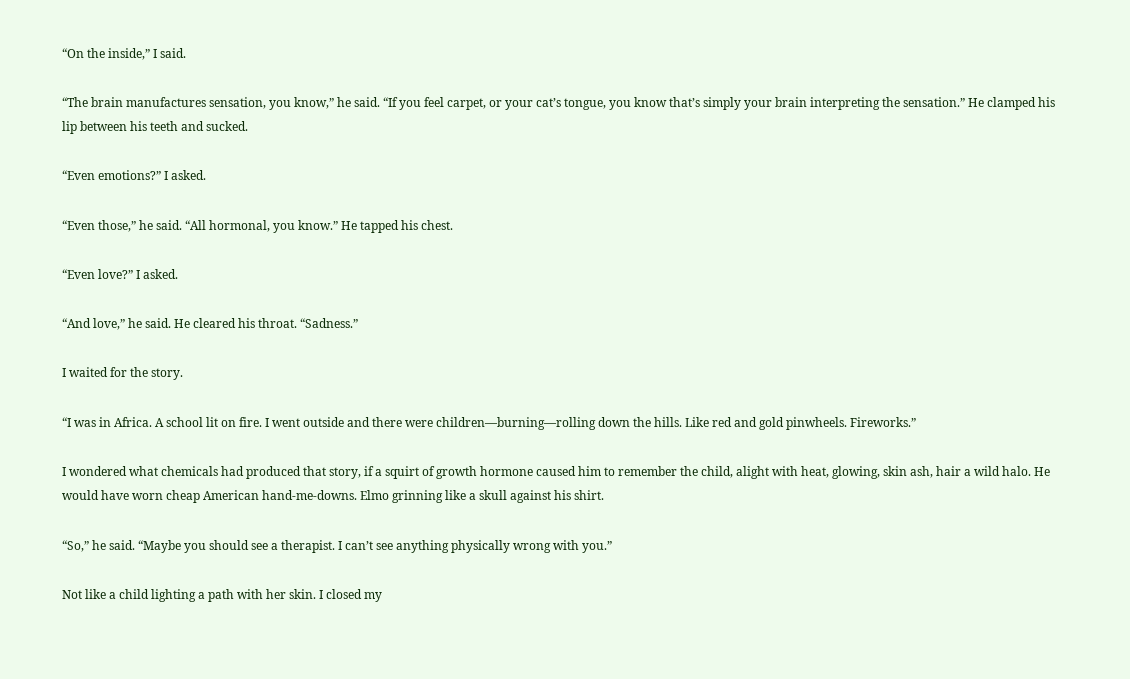“On the inside,” I said.

“The brain manufactures sensation, you know,” he said. “If you feel carpet, or your cat’s tongue, you know that’s simply your brain interpreting the sensation.” He clamped his lip between his teeth and sucked.

“Even emotions?” I asked.

“Even those,” he said. “All hormonal, you know.” He tapped his chest.

“Even love?” I asked.

“And love,” he said. He cleared his throat. “Sadness.”

I waited for the story.

“I was in Africa. A school lit on fire. I went outside and there were children—burning—rolling down the hills. Like red and gold pinwheels. Fireworks.”

I wondered what chemicals had produced that story, if a squirt of growth hormone caused him to remember the child, alight with heat, glowing, skin ash, hair a wild halo. He would have worn cheap American hand-me-downs. Elmo grinning like a skull against his shirt.

“So,” he said. “Maybe you should see a therapist. I can’t see anything physically wrong with you.”

Not like a child lighting a path with her skin. I closed my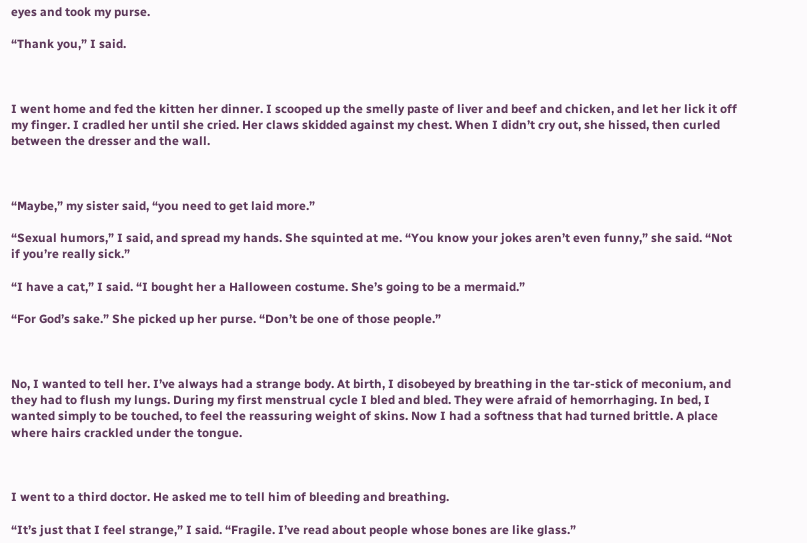eyes and took my purse.

“Thank you,” I said.



I went home and fed the kitten her dinner. I scooped up the smelly paste of liver and beef and chicken, and let her lick it off my finger. I cradled her until she cried. Her claws skidded against my chest. When I didn’t cry out, she hissed, then curled between the dresser and the wall.



“Maybe,” my sister said, “you need to get laid more.”

“Sexual humors,” I said, and spread my hands. She squinted at me. “You know your jokes aren’t even funny,” she said. “Not if you’re really sick.”

“I have a cat,” I said. “I bought her a Halloween costume. She’s going to be a mermaid.”

“For God’s sake.” She picked up her purse. “Don’t be one of those people.”



No, I wanted to tell her. I’ve always had a strange body. At birth, I disobeyed by breathing in the tar-stick of meconium, and they had to flush my lungs. During my first menstrual cycle I bled and bled. They were afraid of hemorrhaging. In bed, I wanted simply to be touched, to feel the reassuring weight of skins. Now I had a softness that had turned brittle. A place where hairs crackled under the tongue.



I went to a third doctor. He asked me to tell him of bleeding and breathing.

“It’s just that I feel strange,” I said. “Fragile. I’ve read about people whose bones are like glass.”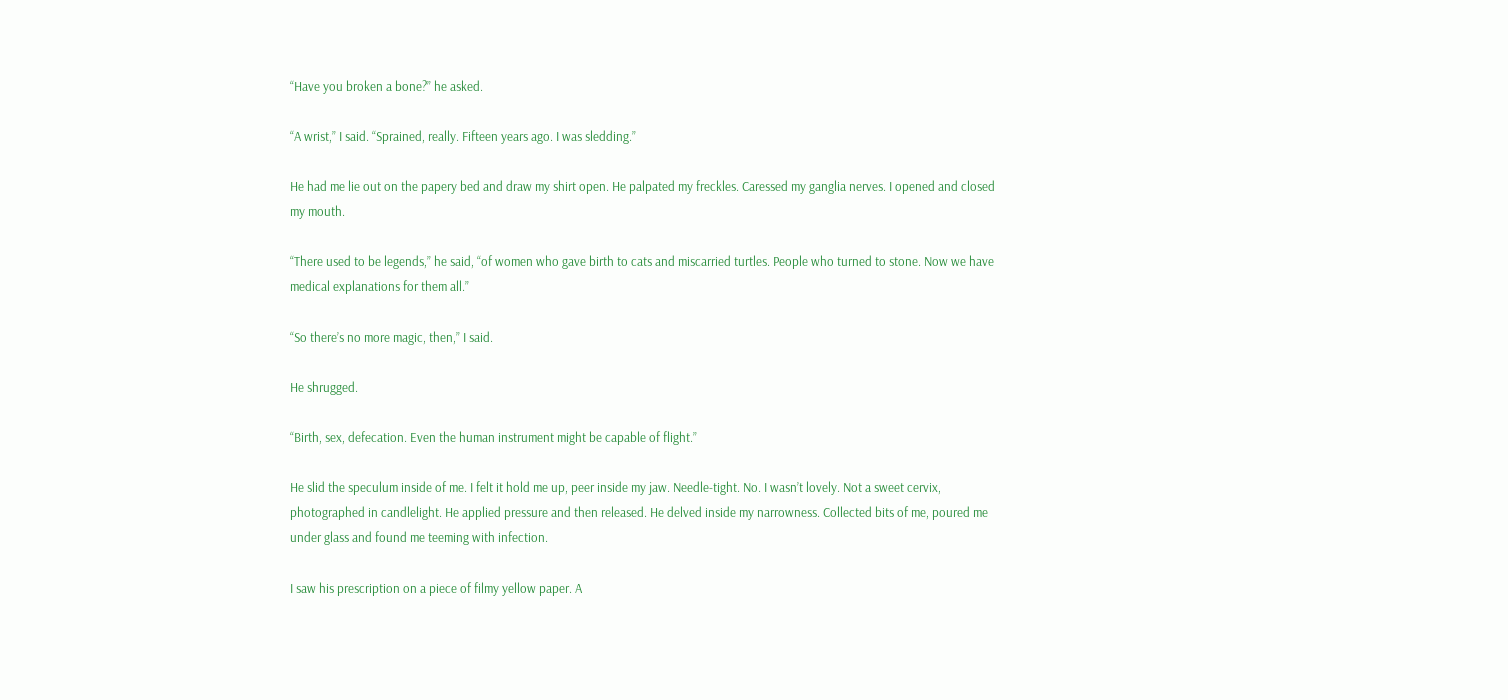“Have you broken a bone?” he asked.

“A wrist,” I said. “Sprained, really. Fifteen years ago. I was sledding.”

He had me lie out on the papery bed and draw my shirt open. He palpated my freckles. Caressed my ganglia nerves. I opened and closed my mouth.

“There used to be legends,” he said, “of women who gave birth to cats and miscarried turtles. People who turned to stone. Now we have medical explanations for them all.”

“So there’s no more magic, then,” I said.

He shrugged.

“Birth, sex, defecation. Even the human instrument might be capable of flight.”

He slid the speculum inside of me. I felt it hold me up, peer inside my jaw. Needle-tight. No. I wasn’t lovely. Not a sweet cervix, photographed in candlelight. He applied pressure and then released. He delved inside my narrowness. Collected bits of me, poured me under glass and found me teeming with infection.

I saw his prescription on a piece of filmy yellow paper. A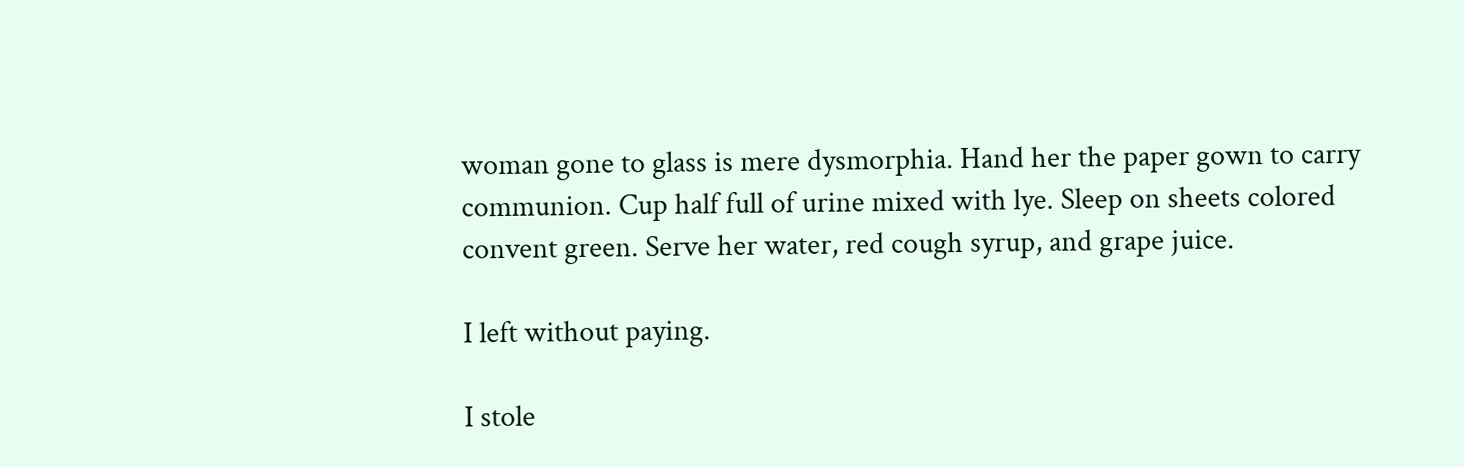woman gone to glass is mere dysmorphia. Hand her the paper gown to carry communion. Cup half full of urine mixed with lye. Sleep on sheets colored convent green. Serve her water, red cough syrup, and grape juice.

I left without paying.

I stole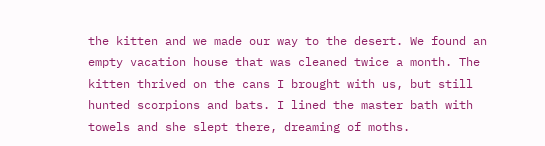the kitten and we made our way to the desert. We found an empty vacation house that was cleaned twice a month. The kitten thrived on the cans I brought with us, but still hunted scorpions and bats. I lined the master bath with towels and she slept there, dreaming of moths.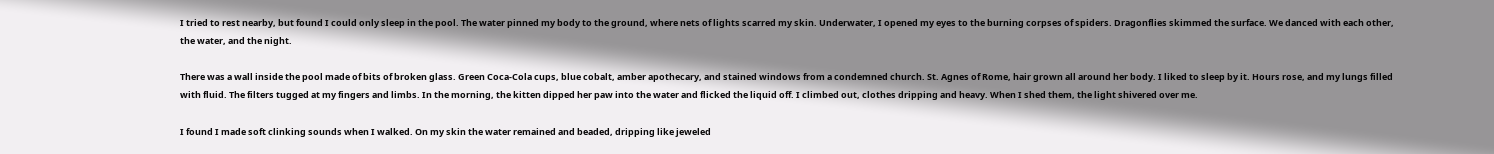I tried to rest nearby, but found I could only sleep in the pool. The water pinned my body to the ground, where nets of lights scarred my skin. Underwater, I opened my eyes to the burning corpses of spiders. Dragonflies skimmed the surface. We danced with each other, the water, and the night.

There was a wall inside the pool made of bits of broken glass. Green Coca-Cola cups, blue cobalt, amber apothecary, and stained windows from a condemned church. St. Agnes of Rome, hair grown all around her body. I liked to sleep by it. Hours rose, and my lungs filled with fluid. The filters tugged at my fingers and limbs. In the morning, the kitten dipped her paw into the water and flicked the liquid off. I climbed out, clothes dripping and heavy. When I shed them, the light shivered over me.

I found I made soft clinking sounds when I walked. On my skin the water remained and beaded, dripping like jeweled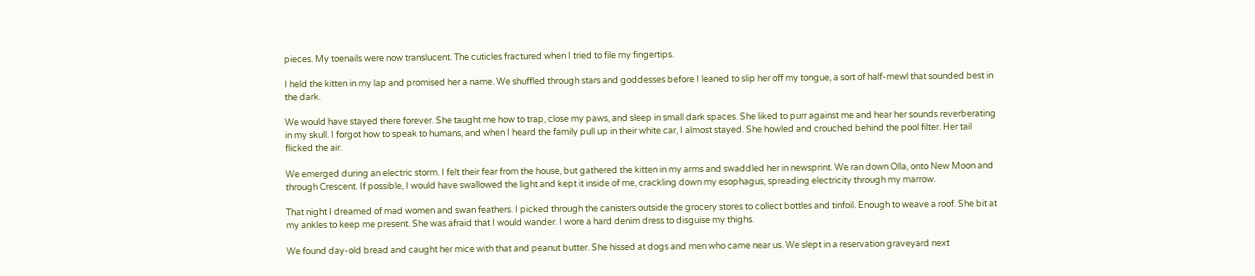pieces. My toenails were now translucent. The cuticles fractured when I tried to file my fingertips.

I held the kitten in my lap and promised her a name. We shuffled through stars and goddesses before I leaned to slip her off my tongue, a sort of half-mewl that sounded best in the dark.

We would have stayed there forever. She taught me how to trap, close my paws, and sleep in small dark spaces. She liked to purr against me and hear her sounds reverberating in my skull. I forgot how to speak to humans, and when I heard the family pull up in their white car, I almost stayed. She howled and crouched behind the pool filter. Her tail flicked the air.

We emerged during an electric storm. I felt their fear from the house, but gathered the kitten in my arms and swaddled her in newsprint. We ran down Olla, onto New Moon and through Crescent. If possible, I would have swallowed the light and kept it inside of me, crackling down my esophagus, spreading electricity through my marrow.

That night I dreamed of mad women and swan feathers. I picked through the canisters outside the grocery stores to collect bottles and tinfoil. Enough to weave a roof. She bit at my ankles to keep me present. She was afraid that I would wander. I wore a hard denim dress to disguise my thighs.

We found day-old bread and caught her mice with that and peanut butter. She hissed at dogs and men who came near us. We slept in a reservation graveyard next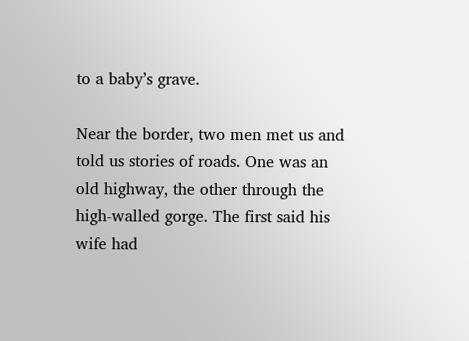to a baby’s grave.

Near the border, two men met us and told us stories of roads. One was an old highway, the other through the high-walled gorge. The first said his wife had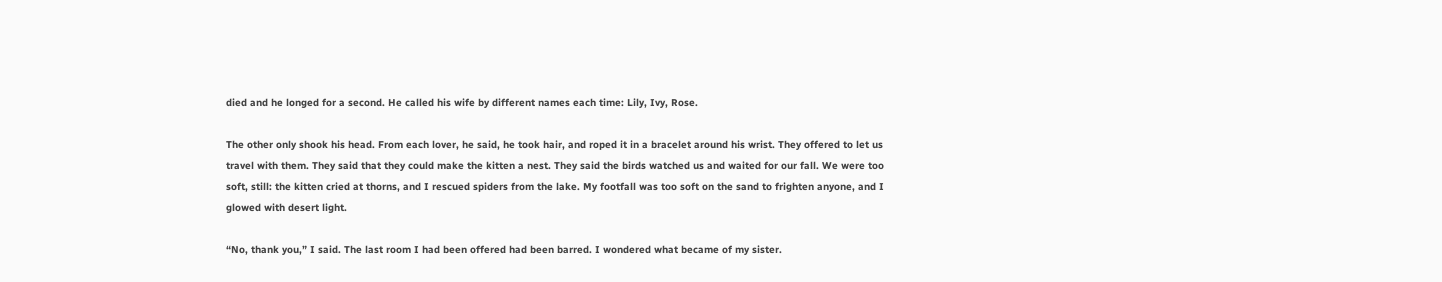died and he longed for a second. He called his wife by different names each time: Lily, Ivy, Rose.

The other only shook his head. From each lover, he said, he took hair, and roped it in a bracelet around his wrist. They offered to let us travel with them. They said that they could make the kitten a nest. They said the birds watched us and waited for our fall. We were too soft, still: the kitten cried at thorns, and I rescued spiders from the lake. My footfall was too soft on the sand to frighten anyone, and I glowed with desert light.

“No, thank you,” I said. The last room I had been offered had been barred. I wondered what became of my sister.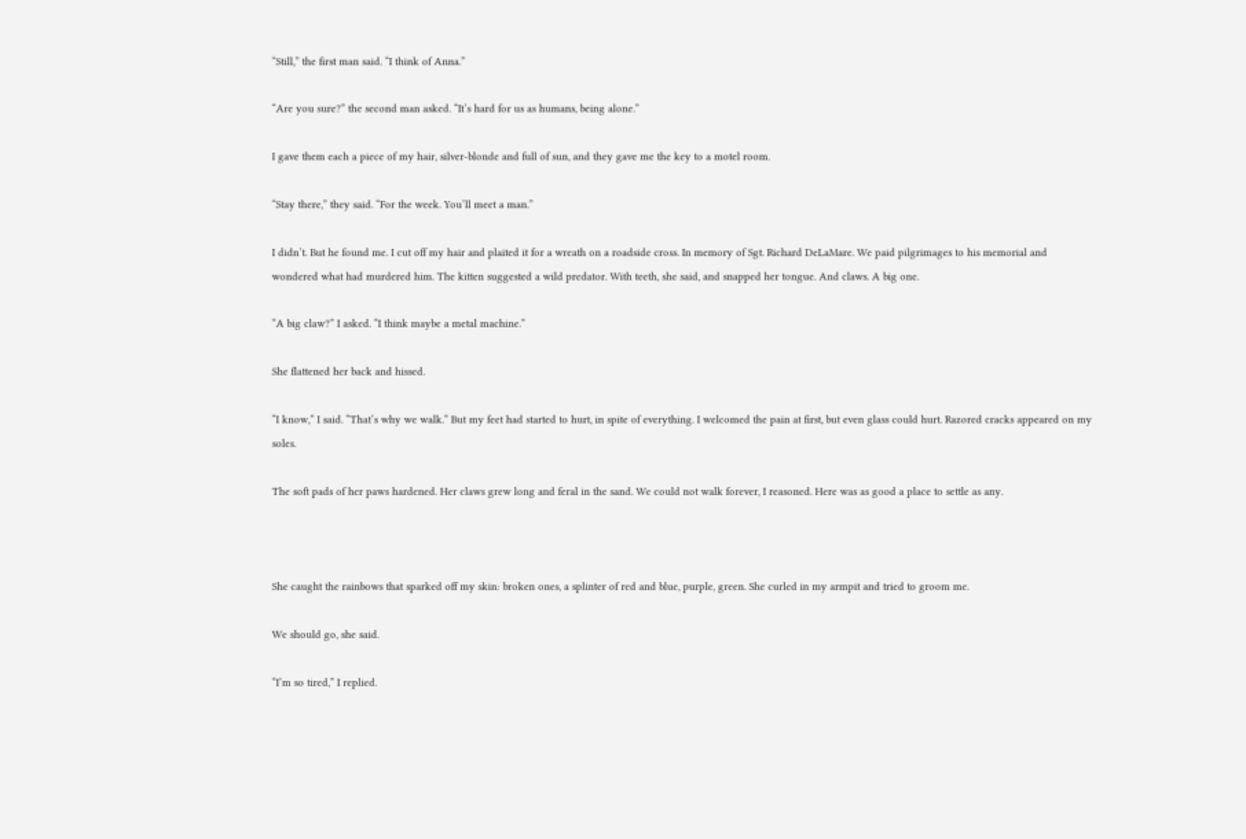“Still,” the first man said. “I think of Anna.”

“Are you sure?” the second man asked. “It’s hard for us as humans, being alone.”

I gave them each a piece of my hair, silver-blonde and full of sun, and they gave me the key to a motel room.

“Stay there,” they said. “For the week. You’ll meet a man.”

I didn’t. But he found me. I cut off my hair and plaited it for a wreath on a roadside cross. In memory of Sgt. Richard DeLaMare. We paid pilgrimages to his memorial and wondered what had murdered him. The kitten suggested a wild predator. With teeth, she said, and snapped her tongue. And claws. A big one.

“A big claw?” I asked. “I think maybe a metal machine.”

She flattened her back and hissed.

“I know,” I said. “That’s why we walk.” But my feet had started to hurt, in spite of everything. I welcomed the pain at first, but even glass could hurt. Razored cracks appeared on my soles.

The soft pads of her paws hardened. Her claws grew long and feral in the sand. We could not walk forever, I reasoned. Here was as good a place to settle as any.



She caught the rainbows that sparked off my skin: broken ones, a splinter of red and blue, purple, green. She curled in my armpit and tried to groom me.

We should go, she said.

“I’m so tired,” I replied.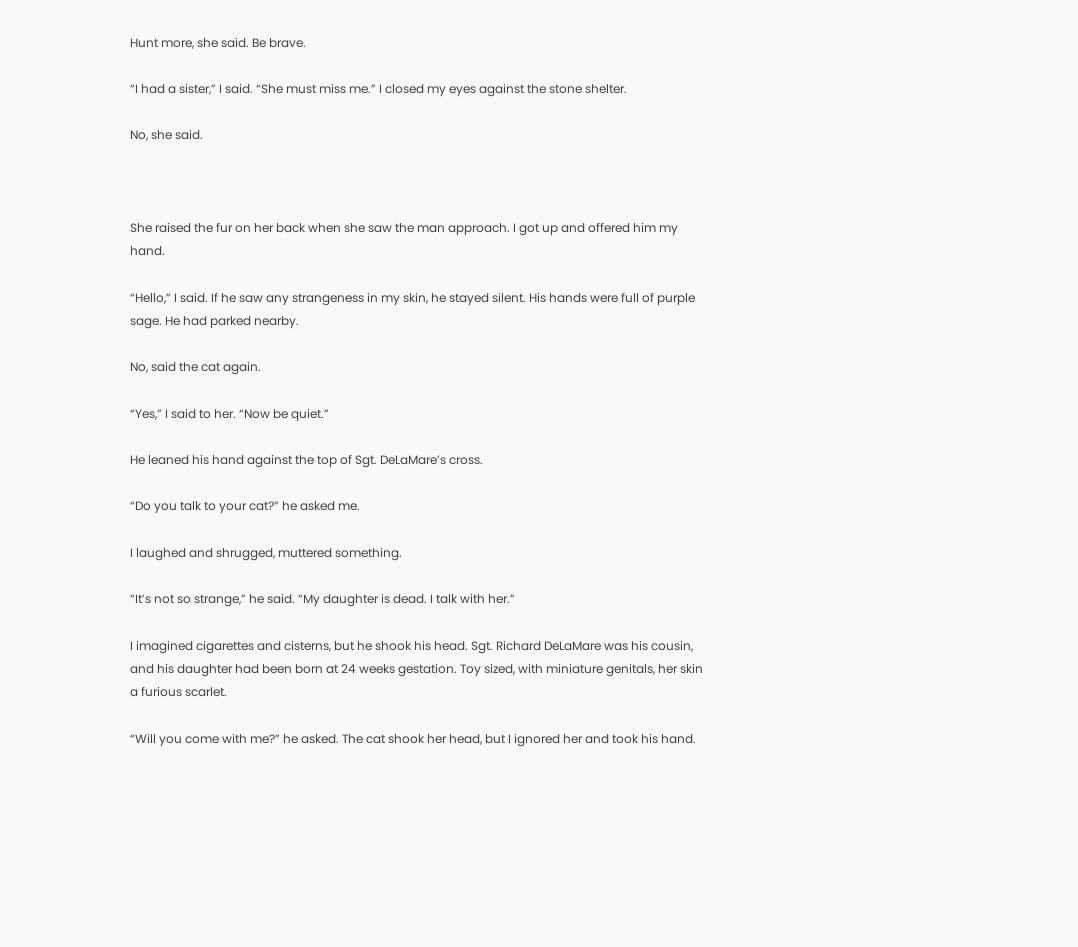Hunt more, she said. Be brave.

“I had a sister,” I said. “She must miss me.” I closed my eyes against the stone shelter.

No, she said.



She raised the fur on her back when she saw the man approach. I got up and offered him my hand.

“Hello,” I said. If he saw any strangeness in my skin, he stayed silent. His hands were full of purple sage. He had parked nearby.

No, said the cat again.

“Yes,” I said to her. “Now be quiet.”

He leaned his hand against the top of Sgt. DeLaMare’s cross.

“Do you talk to your cat?” he asked me.

I laughed and shrugged, muttered something.

“It’s not so strange,” he said. “My daughter is dead. I talk with her.”

I imagined cigarettes and cisterns, but he shook his head. Sgt. Richard DeLaMare was his cousin, and his daughter had been born at 24 weeks gestation. Toy sized, with miniature genitals, her skin a furious scarlet.

“Will you come with me?” he asked. The cat shook her head, but I ignored her and took his hand.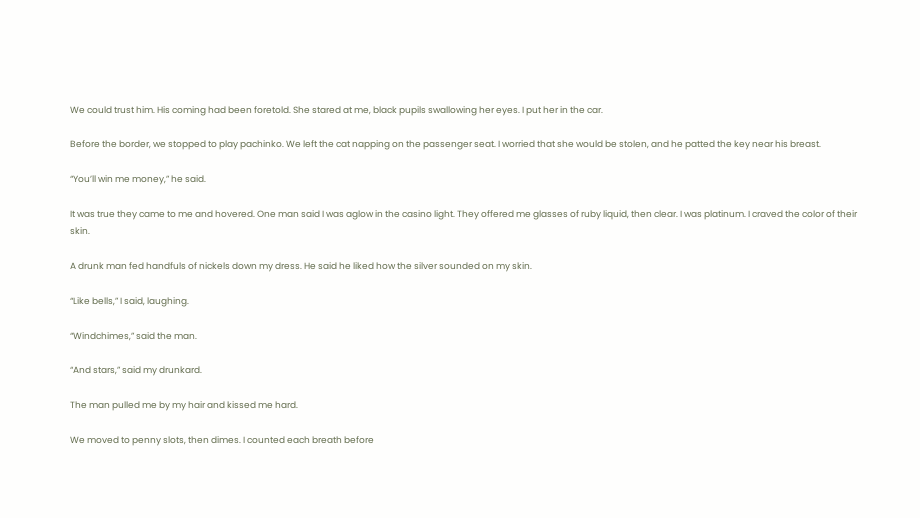We could trust him. His coming had been foretold. She stared at me, black pupils swallowing her eyes. I put her in the car.

Before the border, we stopped to play pachinko. We left the cat napping on the passenger seat. I worried that she would be stolen, and he patted the key near his breast.

“You’ll win me money,” he said.

It was true they came to me and hovered. One man said I was aglow in the casino light. They offered me glasses of ruby liquid, then clear. I was platinum. I craved the color of their skin.

A drunk man fed handfuls of nickels down my dress. He said he liked how the silver sounded on my skin.

“Like bells,” I said, laughing.

“Windchimes,” said the man.

“And stars,” said my drunkard.

The man pulled me by my hair and kissed me hard.

We moved to penny slots, then dimes. I counted each breath before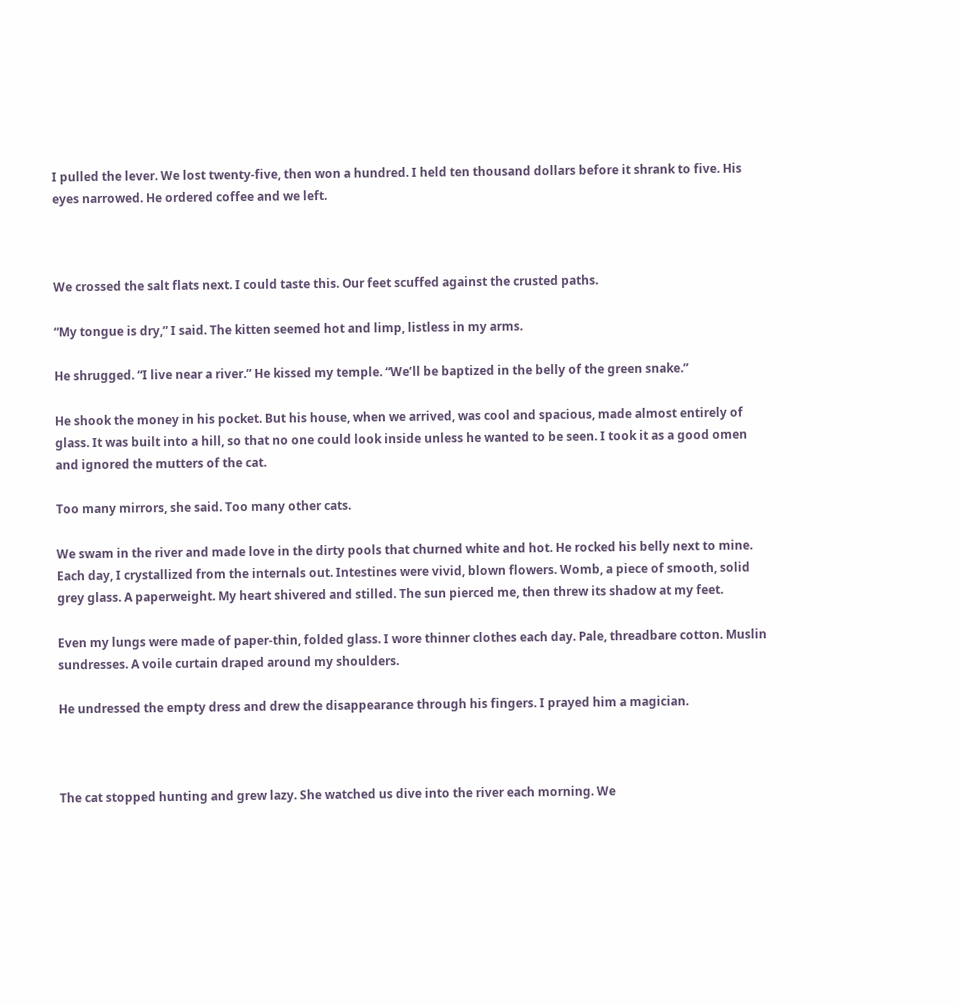I pulled the lever. We lost twenty-five, then won a hundred. I held ten thousand dollars before it shrank to five. His eyes narrowed. He ordered coffee and we left.



We crossed the salt flats next. I could taste this. Our feet scuffed against the crusted paths.

“My tongue is dry,” I said. The kitten seemed hot and limp, listless in my arms.

He shrugged. “I live near a river.” He kissed my temple. “We’ll be baptized in the belly of the green snake.”

He shook the money in his pocket. But his house, when we arrived, was cool and spacious, made almost entirely of glass. It was built into a hill, so that no one could look inside unless he wanted to be seen. I took it as a good omen and ignored the mutters of the cat.

Too many mirrors, she said. Too many other cats.

We swam in the river and made love in the dirty pools that churned white and hot. He rocked his belly next to mine. Each day, I crystallized from the internals out. Intestines were vivid, blown flowers. Womb, a piece of smooth, solid grey glass. A paperweight. My heart shivered and stilled. The sun pierced me, then threw its shadow at my feet.

Even my lungs were made of paper-thin, folded glass. I wore thinner clothes each day. Pale, threadbare cotton. Muslin sundresses. A voile curtain draped around my shoulders.

He undressed the empty dress and drew the disappearance through his fingers. I prayed him a magician.



The cat stopped hunting and grew lazy. She watched us dive into the river each morning. We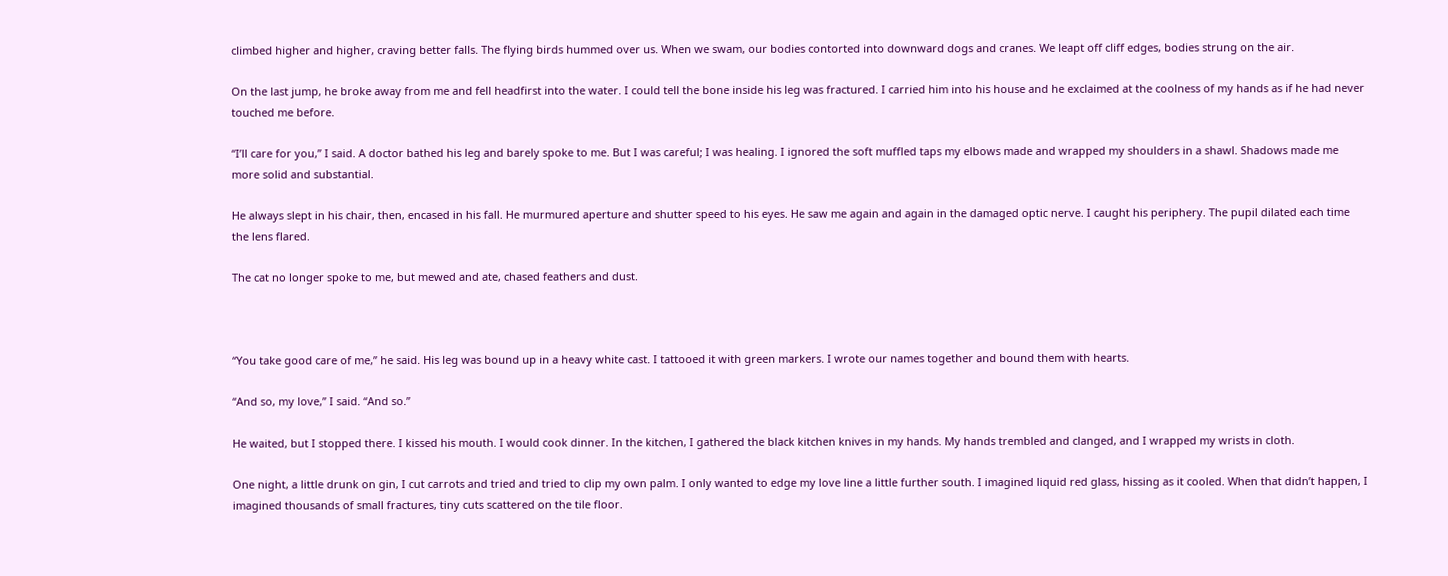climbed higher and higher, craving better falls. The flying birds hummed over us. When we swam, our bodies contorted into downward dogs and cranes. We leapt off cliff edges, bodies strung on the air.

On the last jump, he broke away from me and fell headfirst into the water. I could tell the bone inside his leg was fractured. I carried him into his house and he exclaimed at the coolness of my hands as if he had never touched me before.

“I’ll care for you,” I said. A doctor bathed his leg and barely spoke to me. But I was careful; I was healing. I ignored the soft muffled taps my elbows made and wrapped my shoulders in a shawl. Shadows made me more solid and substantial.

He always slept in his chair, then, encased in his fall. He murmured aperture and shutter speed to his eyes. He saw me again and again in the damaged optic nerve. I caught his periphery. The pupil dilated each time the lens flared.

The cat no longer spoke to me, but mewed and ate, chased feathers and dust.



“You take good care of me,” he said. His leg was bound up in a heavy white cast. I tattooed it with green markers. I wrote our names together and bound them with hearts.

“And so, my love,” I said. “And so.”

He waited, but I stopped there. I kissed his mouth. I would cook dinner. In the kitchen, I gathered the black kitchen knives in my hands. My hands trembled and clanged, and I wrapped my wrists in cloth.

One night, a little drunk on gin, I cut carrots and tried and tried to clip my own palm. I only wanted to edge my love line a little further south. I imagined liquid red glass, hissing as it cooled. When that didn’t happen, I imagined thousands of small fractures, tiny cuts scattered on the tile floor.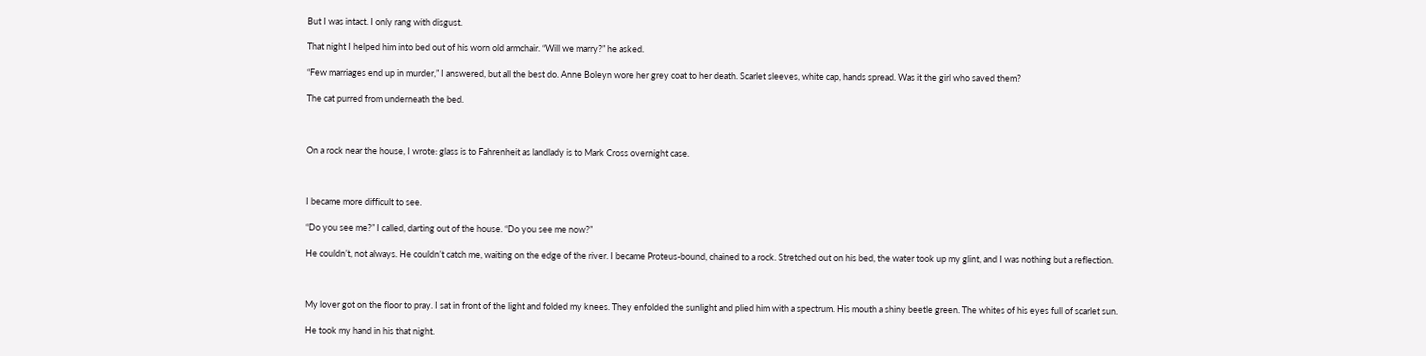But I was intact. I only rang with disgust.

That night I helped him into bed out of his worn old armchair. “Will we marry?” he asked.

“Few marriages end up in murder,” I answered, but all the best do. Anne Boleyn wore her grey coat to her death. Scarlet sleeves, white cap, hands spread. Was it the girl who saved them?

The cat purred from underneath the bed.



On a rock near the house, I wrote: glass is to Fahrenheit as landlady is to Mark Cross overnight case.



I became more difficult to see.

“Do you see me?” I called, darting out of the house. “Do you see me now?”

He couldn’t, not always. He couldn’t catch me, waiting on the edge of the river. I became Proteus-bound, chained to a rock. Stretched out on his bed, the water took up my glint, and I was nothing but a reflection.



My lover got on the floor to pray. I sat in front of the light and folded my knees. They enfolded the sunlight and plied him with a spectrum. His mouth a shiny beetle green. The whites of his eyes full of scarlet sun.

He took my hand in his that night.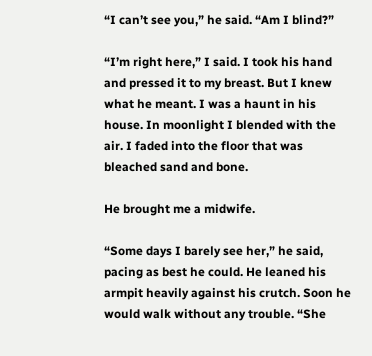“I can’t see you,” he said. “Am I blind?”

“I’m right here,” I said. I took his hand and pressed it to my breast. But I knew what he meant. I was a haunt in his house. In moonlight I blended with the air. I faded into the floor that was bleached sand and bone.

He brought me a midwife.

“Some days I barely see her,” he said, pacing as best he could. He leaned his armpit heavily against his crutch. Soon he would walk without any trouble. “She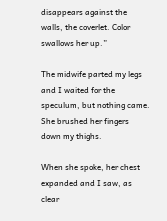disappears against the walls, the coverlet. Color swallows her up.”

The midwife parted my legs and I waited for the speculum, but nothing came. She brushed her fingers down my thighs.

When she spoke, her chest expanded and I saw, as clear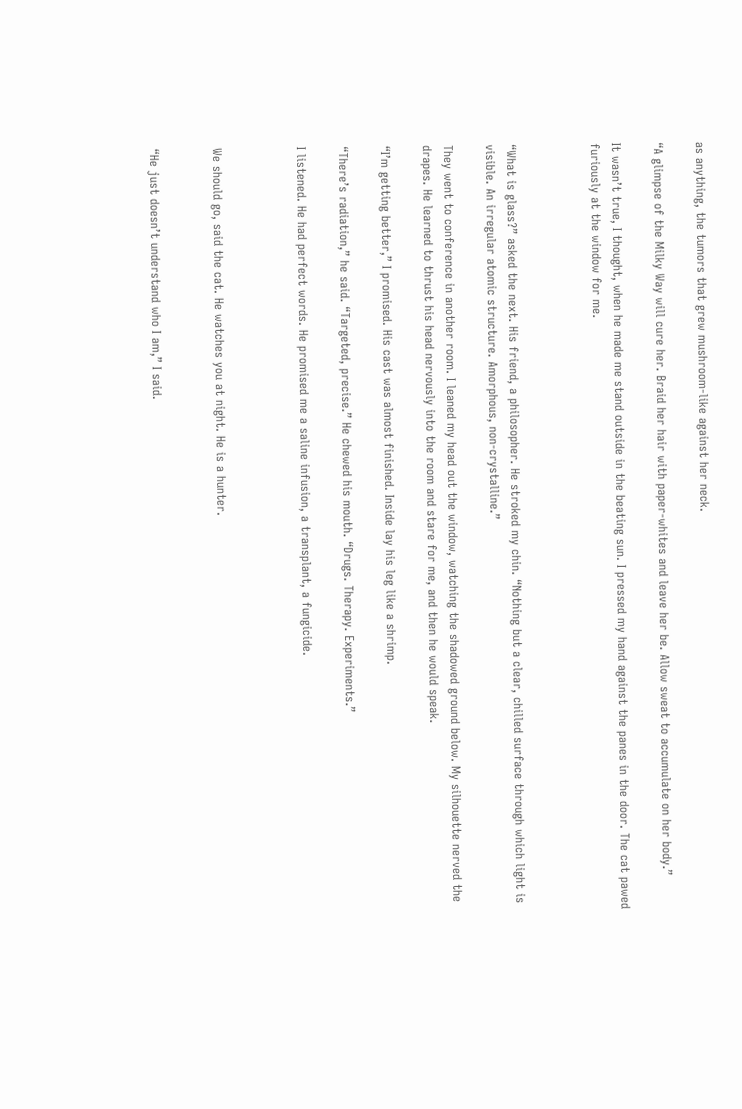as anything, the tumors that grew mushroom-like against her neck.

“A glimpse of the Milky Way will cure her. Braid her hair with paper-whites and leave her be. Allow sweat to accumulate on her body.”

It wasn’t true, I thought, when he made me stand outside in the beating sun. I pressed my hand against the panes in the door. The cat pawed furiously at the window for me.



“What is glass?” asked the next. His friend, a philosopher. He stroked my chin. “Nothing but a clear, chilled surface through which light is visible. An irregular atomic structure. Amorphous, non-crystalline.”

They went to conference in another room. I leaned my head out the window, watching the shadowed ground below. My silhouette nerved the drapes. He learned to thrust his head nervously into the room and stare for me, and then he would speak.

“I’m getting better,” I promised. His cast was almost finished. Inside lay his leg like a shrimp.

“There’s radiation,” he said. “Targeted, precise.” He chewed his mouth. “Drugs. Therapy. Experiments.”

I listened. He had perfect words. He promised me a saline infusion, a transplant, a fungicide.



We should go, said the cat. He watches you at night. He is a hunter.


“He just doesn’t understand who I am,” I said.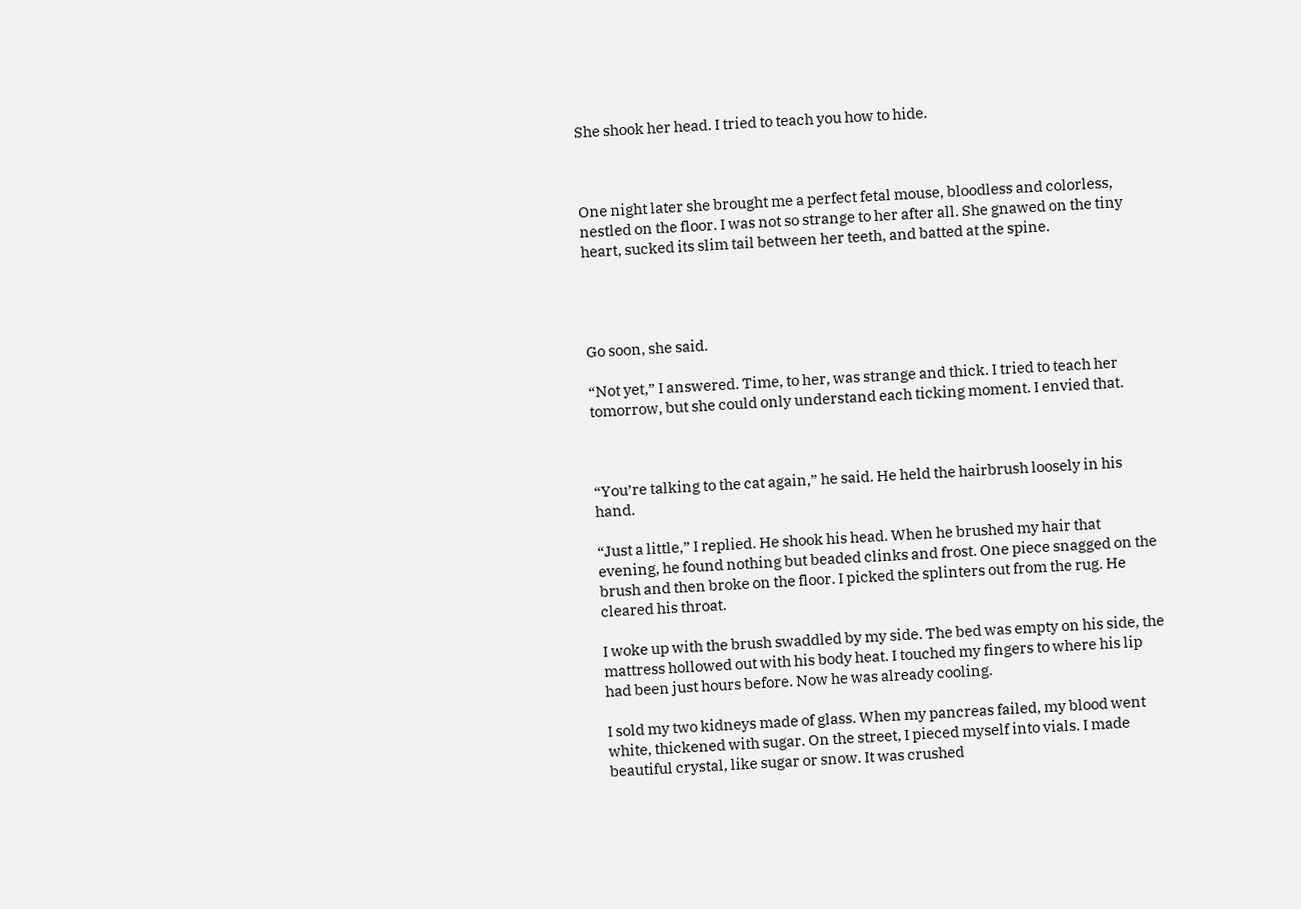She shook her head. I tried to teach you how to hide.



One night later she brought me a perfect fetal mouse, bloodless and colorless, nestled on the floor. I was not so strange to her after all. She gnawed on the tiny heart, sucked its slim tail between her teeth, and batted at the spine.




Go soon, she said.

“Not yet,” I answered. Time, to her, was strange and thick. I tried to teach her tomorrow, but she could only understand each ticking moment. I envied that.



“You’re talking to the cat again,” he said. He held the hairbrush loosely in his hand.

“Just a little,” I replied. He shook his head. When he brushed my hair that evening, he found nothing but beaded clinks and frost. One piece snagged on the brush and then broke on the floor. I picked the splinters out from the rug. He cleared his throat.

I woke up with the brush swaddled by my side. The bed was empty on his side, the mattress hollowed out with his body heat. I touched my fingers to where his lip had been just hours before. Now he was already cooling.

I sold my two kidneys made of glass. When my pancreas failed, my blood went white, thickened with sugar. On the street, I pieced myself into vials. I made beautiful crystal, like sugar or snow. It was crushed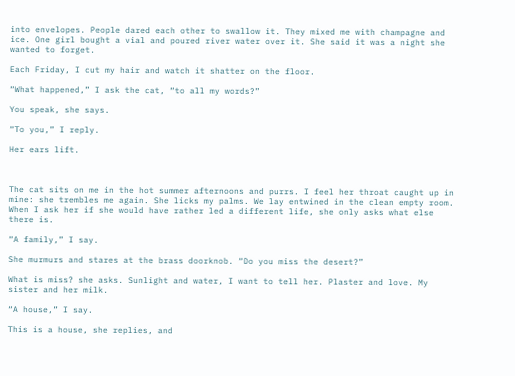into envelopes. People dared each other to swallow it. They mixed me with champagne and ice. One girl bought a vial and poured river water over it. She said it was a night she wanted to forget.

Each Friday, I cut my hair and watch it shatter on the floor.

“What happened,” I ask the cat, “to all my words?”

You speak, she says.

“To you,” I reply.

Her ears lift.



The cat sits on me in the hot summer afternoons and purrs. I feel her throat caught up in mine: she trembles me again. She licks my palms. We lay entwined in the clean empty room. When I ask her if she would have rather led a different life, she only asks what else there is.

“A family,” I say.

She murmurs and stares at the brass doorknob. “Do you miss the desert?”

What is miss? she asks. Sunlight and water, I want to tell her. Plaster and love. My sister and her milk.

“A house,” I say.

This is a house, she replies, and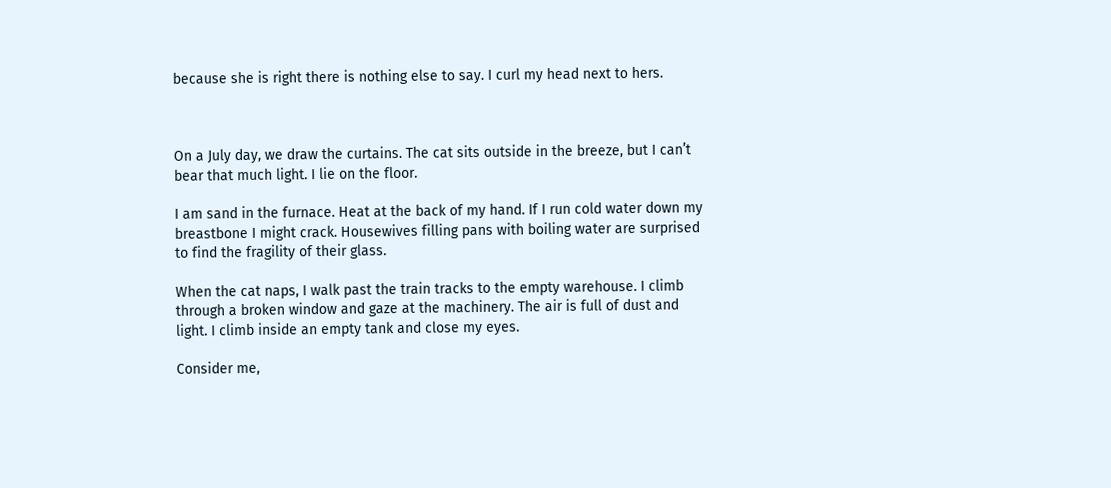because she is right there is nothing else to say. I curl my head next to hers.



On a July day, we draw the curtains. The cat sits outside in the breeze, but I can’t bear that much light. I lie on the floor.

I am sand in the furnace. Heat at the back of my hand. If I run cold water down my breastbone I might crack. Housewives filling pans with boiling water are surprised to find the fragility of their glass.

When the cat naps, I walk past the train tracks to the empty warehouse. I climb through a broken window and gaze at the machinery. The air is full of dust and light. I climb inside an empty tank and close my eyes.

Consider me,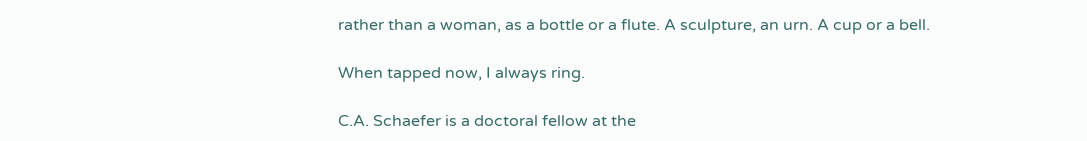rather than a woman, as a bottle or a flute. A sculpture, an urn. A cup or a bell.

When tapped now, I always ring.

C.A. Schaefer is a doctoral fellow at the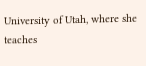University of Utah, where she teaches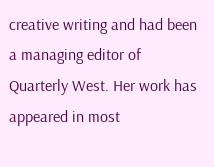creative writing and had been a managing editor of Quarterly West. Her work has appeared in most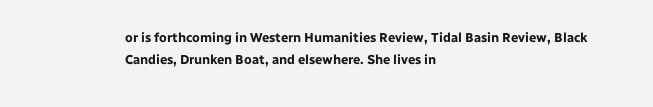or is forthcoming in Western Humanities Review, Tidal Basin Review, Black Candies, Drunken Boat, and elsewhere. She lives in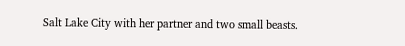Salt Lake City with her partner and two small beasts.